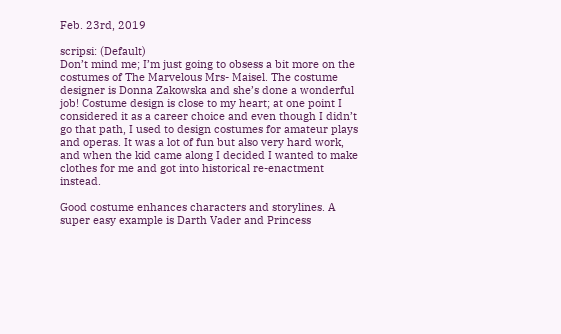Feb. 23rd, 2019

scripsi: (Default)
Don’t mind me; I’m just going to obsess a bit more on the costumes of The Marvelous Mrs- Maisel. The costume designer is Donna Zakowska and she’s done a wonderful job! Costume design is close to my heart; at one point I considered it as a career choice and even though I didn’t go that path, I used to design costumes for amateur plays and operas. It was a lot of fun but also very hard work, and when the kid came along I decided I wanted to make clothes for me and got into historical re-enactment instead.

Good costume enhances characters and storylines. A super easy example is Darth Vader and Princess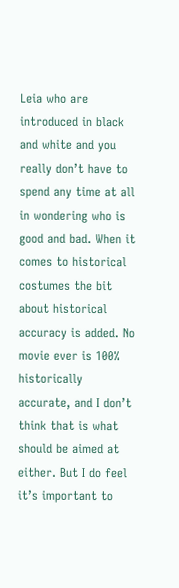Leia who are introduced in black and white and you really don’t have to spend any time at all in wondering who is good and bad. When it comes to historical costumes the bit about historical accuracy is added. No movie ever is 100% historically accurate, and I don’t think that is what should be aimed at either. But I do feel it’s important to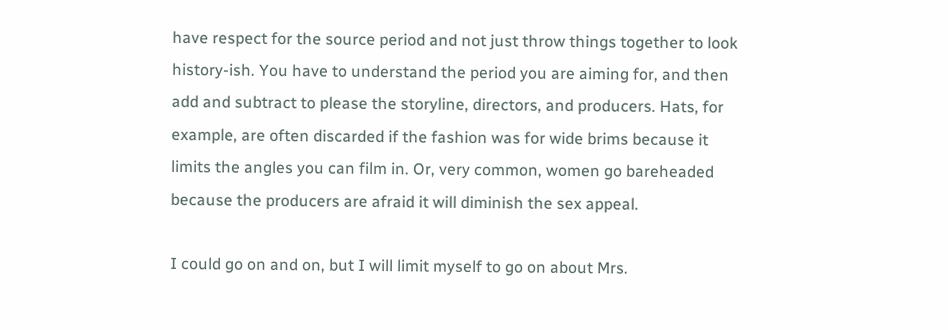have respect for the source period and not just throw things together to look history-ish. You have to understand the period you are aiming for, and then add and subtract to please the storyline, directors, and producers. Hats, for example, are often discarded if the fashion was for wide brims because it limits the angles you can film in. Or, very common, women go bareheaded because the producers are afraid it will diminish the sex appeal.

I could go on and on, but I will limit myself to go on about Mrs.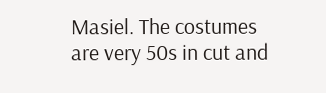Masiel. The costumes are very 50s in cut and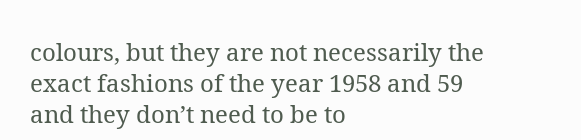colours, but they are not necessarily the exact fashions of the year 1958 and 59 and they don’t need to be to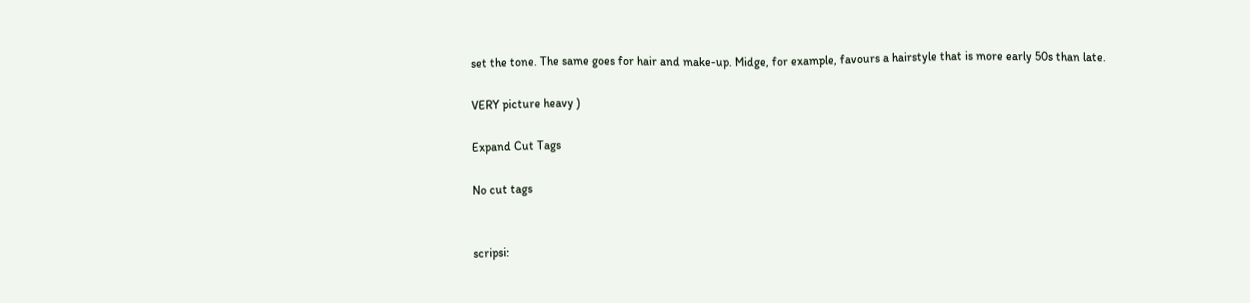set the tone. The same goes for hair and make-up. Midge, for example, favours a hairstyle that is more early 50s than late.

VERY picture heavy )

Expand Cut Tags

No cut tags


scripsi: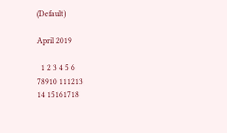(Default)

April 2019

  1 2 3 4 5 6
78910 111213
14 15161718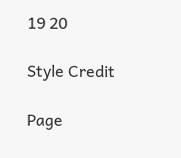19 20

Style Credit

Page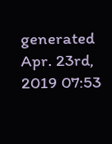generated Apr. 23rd, 2019 07:53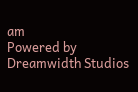am
Powered by Dreamwidth Studios